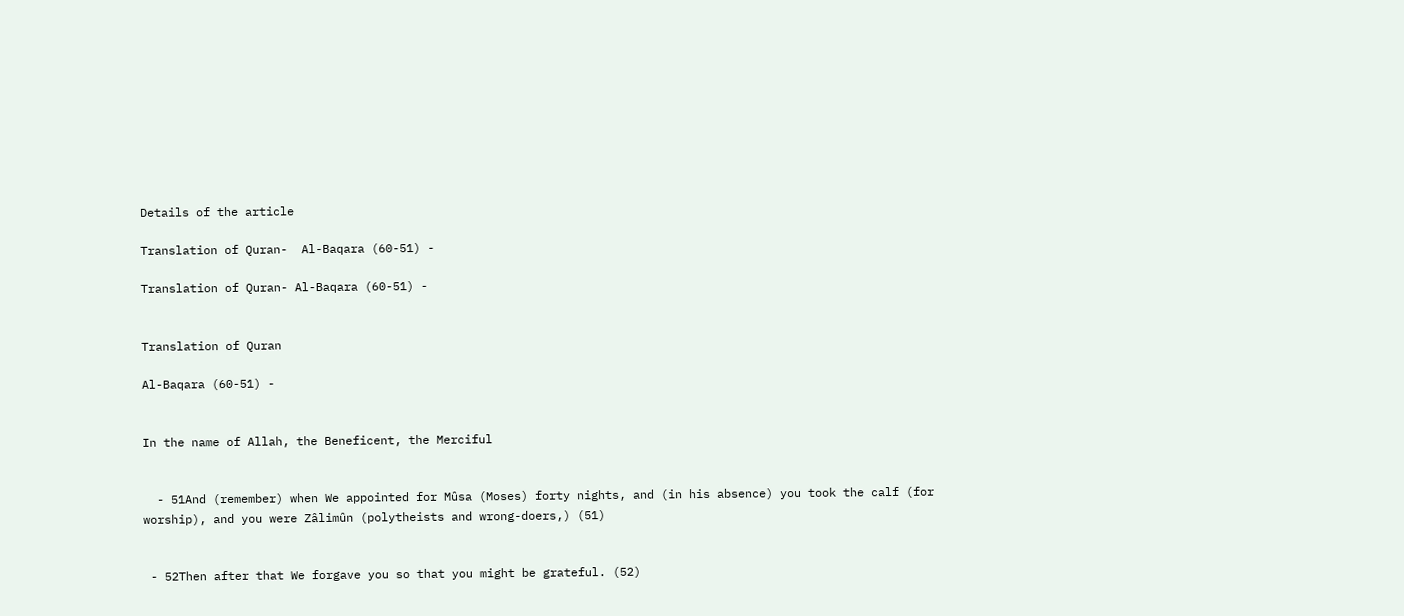Details of the article

Translation of Quran-  Al-Baqara (60-51) -

Translation of Quran- Al-Baqara (60-51) -


Translation of Quran

Al-Baqara (60-51) -


In the name of Allah, the Beneficent, the Merciful


  - 51And (remember) when We appointed for Mûsa (Moses) forty nights, and (in his absence) you took the calf (for worship), and you were Zâlimûn (polytheists and wrong-doers,) (51)


 - 52Then after that We forgave you so that you might be grateful. (52)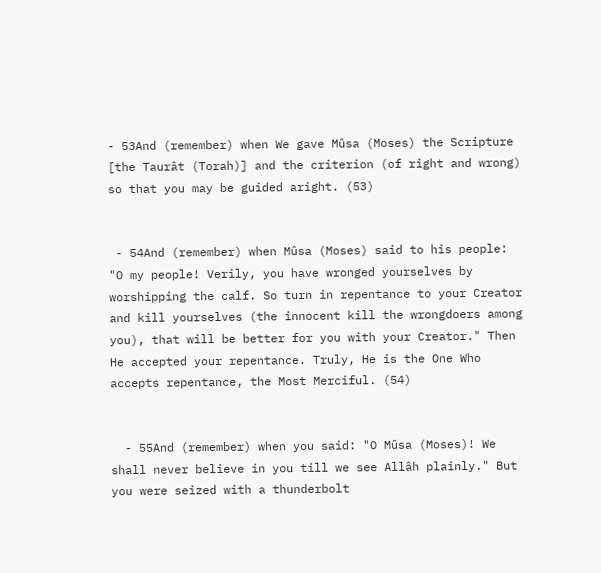- 53And (remember) when We gave Mûsa (Moses) the Scripture [the Taurât (Torah)] and the criterion (of right and wrong) so that you may be guided aright. (53)


 - 54And (remember) when Mûsa (Moses) said to his people: "O my people! Verily, you have wronged yourselves by worshipping the calf. So turn in repentance to your Creator and kill yourselves (the innocent kill the wrongdoers among you), that will be better for you with your Creator." Then He accepted your repentance. Truly, He is the One Who accepts repentance, the Most Merciful. (54)


  - 55And (remember) when you said: "O Mûsa (Moses)! We shall never believe in you till we see Allâh plainly." But you were seized with a thunderbolt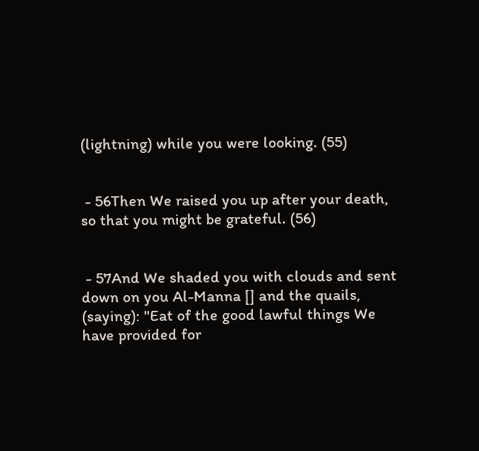(lightning) while you were looking. (55)


 - 56Then We raised you up after your death, so that you might be grateful. (56)


 - 57And We shaded you with clouds and sent down on you Al-Manna [] and the quails, (saying): "Eat of the good lawful things We have provided for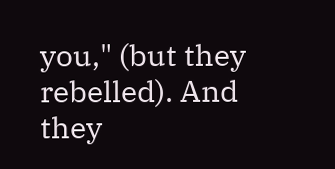you," (but they rebelled). And they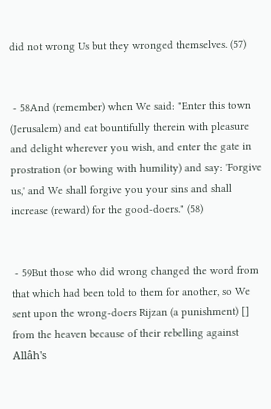did not wrong Us but they wronged themselves. (57)


 - 58And (remember) when We said: "Enter this town (Jerusalem) and eat bountifully therein with pleasure and delight wherever you wish, and enter the gate in prostration (or bowing with humility) and say: 'Forgive us,' and We shall forgive you your sins and shall increase (reward) for the good-doers." (58)


 - 59But those who did wrong changed the word from that which had been told to them for another, so We sent upon the wrong-doers Rijzan (a punishment) [] from the heaven because of their rebelling against Allâh's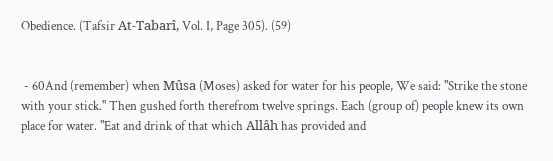Obedience. (Tafsir At-Tabarî, Vol. I, Page 305). (59)


 - 60And (remember) when Mûsa (Moses) asked for water for his people, We said: "Strike the stone with your stick." Then gushed forth therefrom twelve springs. Each (group of) people knew its own place for water. "Eat and drink of that which Allâh has provided and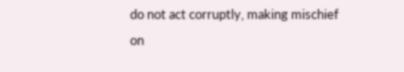do not act corruptly, making mischief on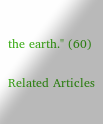the earth." (60)


Related Articles